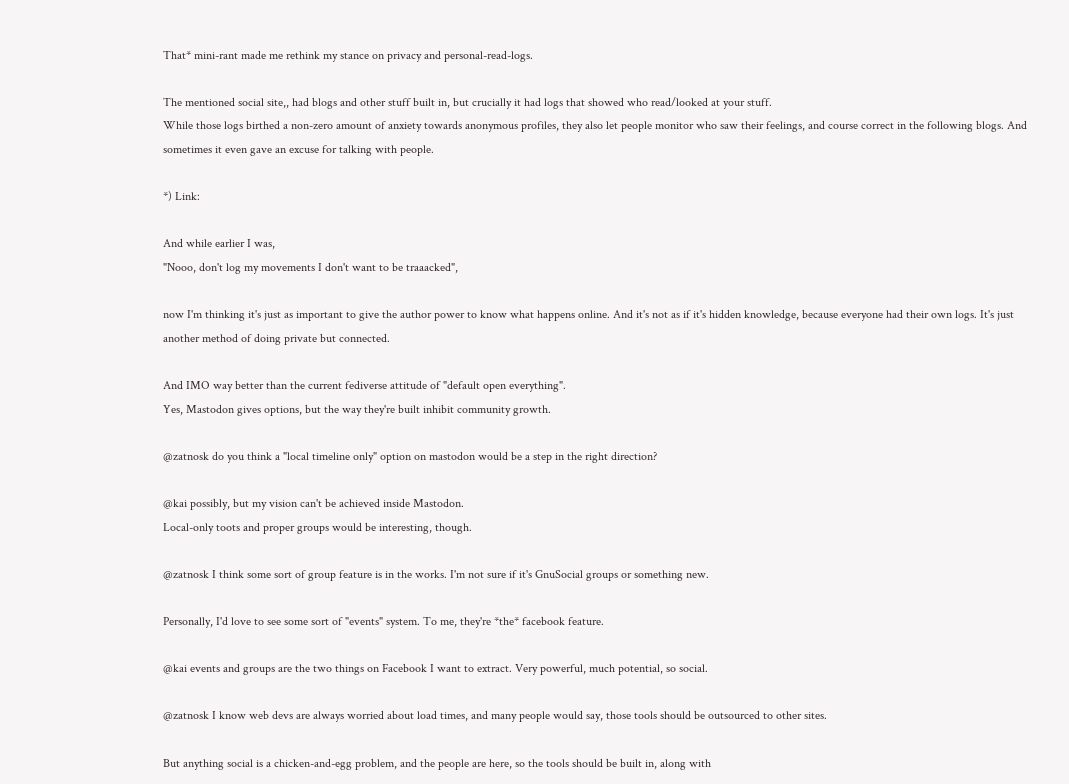That* mini-rant made me rethink my stance on privacy and personal-read-logs.

The mentioned social site,, had blogs and other stuff built in, but crucially it had logs that showed who read/looked at your stuff.
While those logs birthed a non-zero amount of anxiety towards anonymous profiles, they also let people monitor who saw their feelings, and course correct in the following blogs. And sometimes it even gave an excuse for talking with people.

*) Link:

And while earlier I was,
"Nooo, don't log my movements I don't want to be traaacked",

now I'm thinking it's just as important to give the author power to know what happens online. And it's not as if it's hidden knowledge, because everyone had their own logs. It's just another method of doing private but connected.

And IMO way better than the current fediverse attitude of "default open everything".
Yes, Mastodon gives options, but the way they're built inhibit community growth.

@zatnosk do you think a "local timeline only" option on mastodon would be a step in the right direction?

@kai possibly, but my vision can't be achieved inside Mastodon.
Local-only toots and proper groups would be interesting, though.

@zatnosk I think some sort of group feature is in the works. I'm not sure if it's GnuSocial groups or something new.

Personally, I'd love to see some sort of "events" system. To me, they're *the* facebook feature.

@kai events and groups are the two things on Facebook I want to extract. Very powerful, much potential, so social.

@zatnosk I know web devs are always worried about load times, and many people would say, those tools should be outsourced to other sites.

But anything social is a chicken-and-egg problem, and the people are here, so the tools should be built in, along with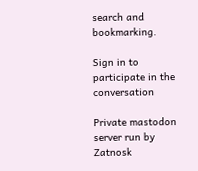search and bookmarking.

Sign in to participate in the conversation

Private mastodon server run by Zatnosk